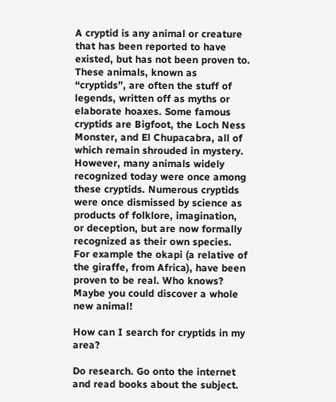A cryptid is any animal or creature that has been reported to have existed, but has not been proven to. These animals, known as “cryptids”, are often the stuff of legends, written off as myths or elaborate hoaxes. Some famous cryptids are Bigfoot, the Loch Ness Monster, and El Chupacabra, all of which remain shrouded in mystery. However, many animals widely recognized today were once among these cryptids. Numerous cryptids were once dismissed by science as products of folklore, imagination, or deception, but are now formally recognized as their own species. For example the okapi (a relative of the giraffe, from Africa), have been proven to be real. Who knows? Maybe you could discover a whole new animal!

How can I search for cryptids in my area?

Do research. Go onto the internet and read books about the subject.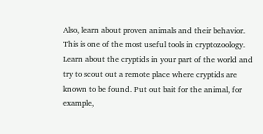Also, learn about proven animals and their behavior. This is one of the most useful tools in cryptozoology. Learn about the cryptids in your part of the world and try to scout out a remote place where cryptids are known to be found. Put out bait for the animal, for example,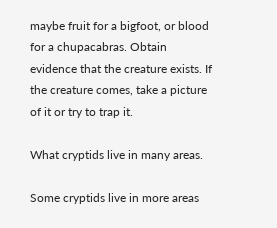maybe fruit for a bigfoot, or blood for a chupacabras. Obtain evidence that the creature exists. If the creature comes, take a picture of it or try to trap it.

What cryptids live in many areas.

Some cryptids live in more areas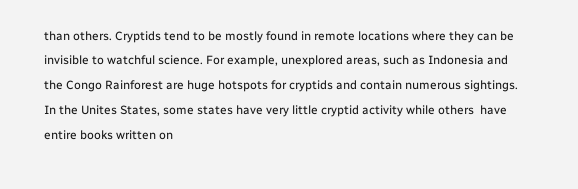than others. Cryptids tend to be mostly found in remote locations where they can be invisible to watchful science. For example, unexplored areas, such as Indonesia and the Congo Rainforest are huge hotspots for cryptids and contain numerous sightings. In the Unites States, some states have very little cryptid activity while others  have entire books written on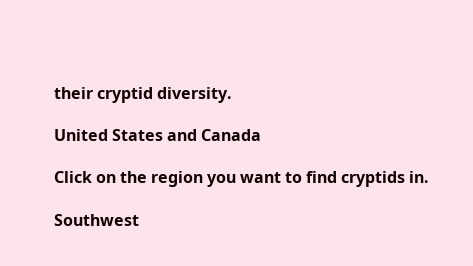their cryptid diversity.

United States and Canada

Click on the region you want to find cryptids in.

Southwest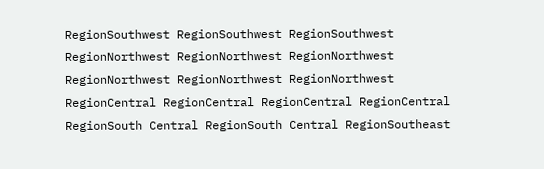RegionSouthwest RegionSouthwest RegionSouthwest RegionNorthwest RegionNorthwest RegionNorthwest RegionNorthwest RegionNorthwest RegionNorthwest RegionCentral RegionCentral RegionCentral RegionCentral RegionSouth Central RegionSouth Central RegionSoutheast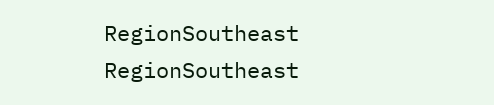RegionSoutheast RegionSoutheast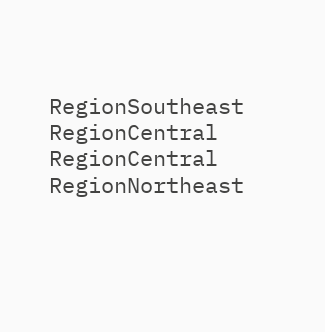RegionSoutheast RegionCentral RegionCentral RegionNortheast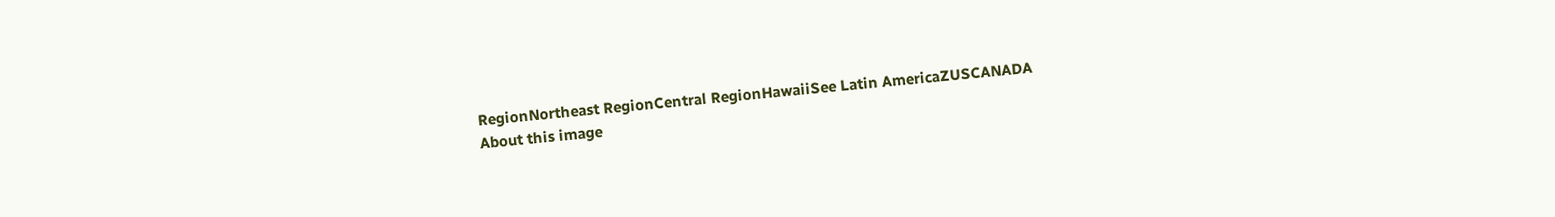RegionNortheast RegionCentral RegionHawaiiSee Latin AmericaZUSCANADA
About this image